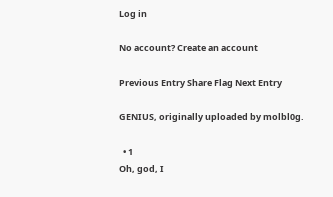Log in

No account? Create an account

Previous Entry Share Flag Next Entry

GENIUS, originally uploaded by molbl0g.

  • 1
Oh, god, I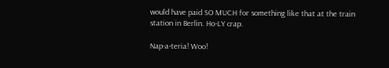would have paid SO MUCH for something like that at the train station in Berlin. Ho-LY crap.

Nap-a-teria! Woo!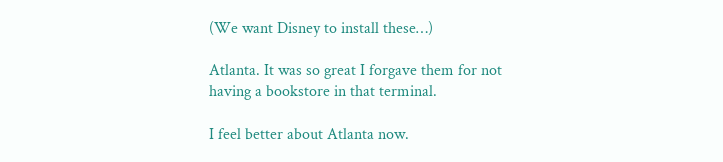(We want Disney to install these…)

Atlanta. It was so great I forgave them for not having a bookstore in that terminal.

I feel better about Atlanta now.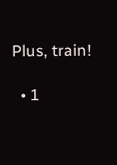Plus, train!

  • 1